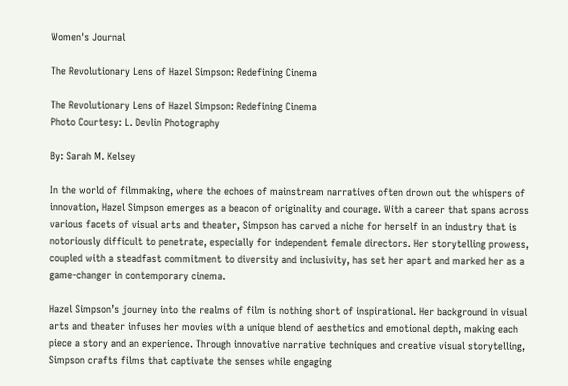Women's Journal

The Revolutionary Lens of Hazel Simpson: Redefining Cinema

The Revolutionary Lens of Hazel Simpson: Redefining Cinema
Photo Courtesy: L. Devlin Photography

By: Sarah M. Kelsey

In the world of filmmaking, where the echoes of mainstream narratives often drown out the whispers of innovation, Hazel Simpson emerges as a beacon of originality and courage. With a career that spans across various facets of visual arts and theater, Simpson has carved a niche for herself in an industry that is notoriously difficult to penetrate, especially for independent female directors. Her storytelling prowess, coupled with a steadfast commitment to diversity and inclusivity, has set her apart and marked her as a game-changer in contemporary cinema.

Hazel Simpson’s journey into the realms of film is nothing short of inspirational. Her background in visual arts and theater infuses her movies with a unique blend of aesthetics and emotional depth, making each piece a story and an experience. Through innovative narrative techniques and creative visual storytelling, Simpson crafts films that captivate the senses while engaging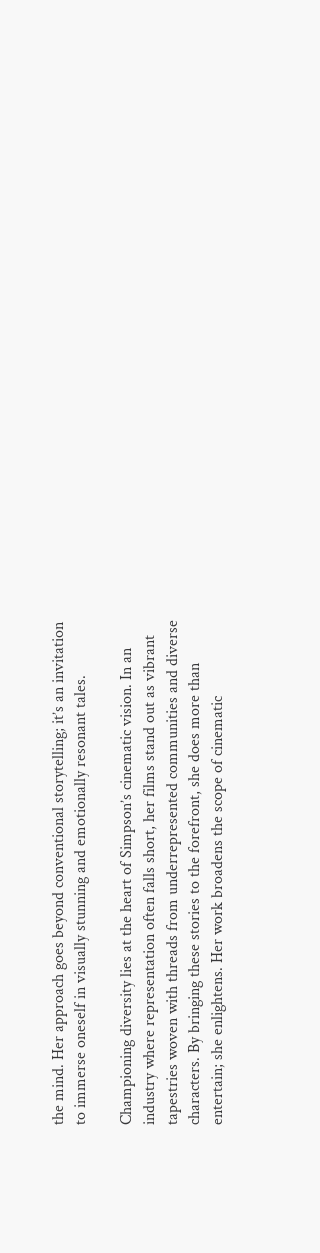the mind. Her approach goes beyond conventional storytelling; it’s an invitation to immerse oneself in visually stunning and emotionally resonant tales.

Championing diversity lies at the heart of Simpson’s cinematic vision. In an industry where representation often falls short, her films stand out as vibrant tapestries woven with threads from underrepresented communities and diverse characters. By bringing these stories to the forefront, she does more than entertain; she enlightens. Her work broadens the scope of cinematic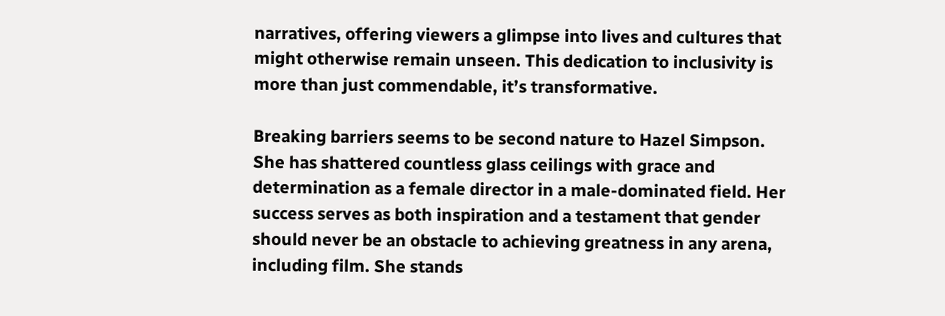narratives, offering viewers a glimpse into lives and cultures that might otherwise remain unseen. This dedication to inclusivity is more than just commendable, it’s transformative.

Breaking barriers seems to be second nature to Hazel Simpson. She has shattered countless glass ceilings with grace and determination as a female director in a male-dominated field. Her success serves as both inspiration and a testament that gender should never be an obstacle to achieving greatness in any arena, including film. She stands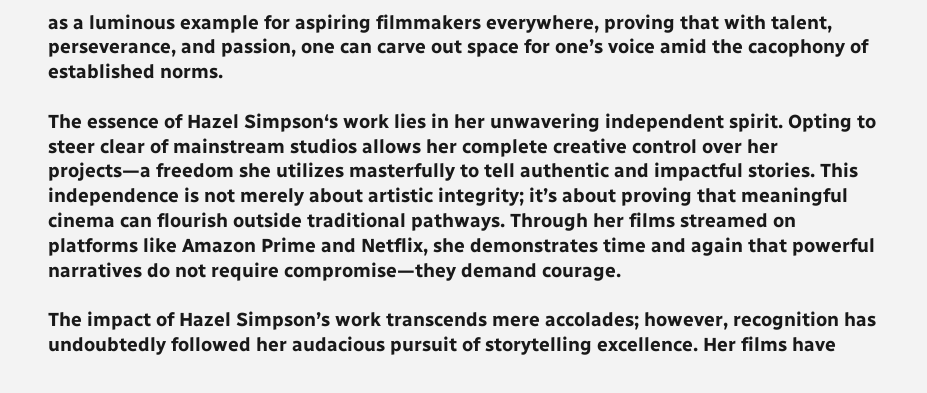as a luminous example for aspiring filmmakers everywhere, proving that with talent, perseverance, and passion, one can carve out space for one’s voice amid the cacophony of established norms.

The essence of Hazel Simpson‘s work lies in her unwavering independent spirit. Opting to steer clear of mainstream studios allows her complete creative control over her projects—a freedom she utilizes masterfully to tell authentic and impactful stories. This independence is not merely about artistic integrity; it’s about proving that meaningful cinema can flourish outside traditional pathways. Through her films streamed on platforms like Amazon Prime and Netflix, she demonstrates time and again that powerful narratives do not require compromise—they demand courage.

The impact of Hazel Simpson’s work transcends mere accolades; however, recognition has undoubtedly followed her audacious pursuit of storytelling excellence. Her films have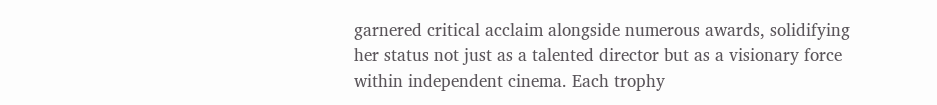garnered critical acclaim alongside numerous awards, solidifying her status not just as a talented director but as a visionary force within independent cinema. Each trophy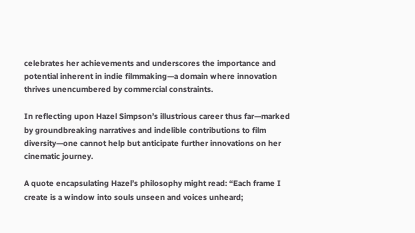celebrates her achievements and underscores the importance and potential inherent in indie filmmaking—a domain where innovation thrives unencumbered by commercial constraints.

In reflecting upon Hazel Simpson’s illustrious career thus far—marked by groundbreaking narratives and indelible contributions to film diversity—one cannot help but anticipate further innovations on her cinematic journey.

A quote encapsulating Hazel’s philosophy might read: “Each frame I create is a window into souls unseen and voices unheard;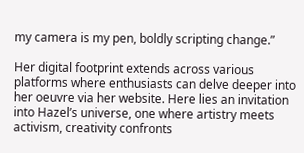my camera is my pen, boldly scripting change.”

Her digital footprint extends across various platforms where enthusiasts can delve deeper into her oeuvre via her website. Here lies an invitation into Hazel’s universe, one where artistry meets activism, creativity confronts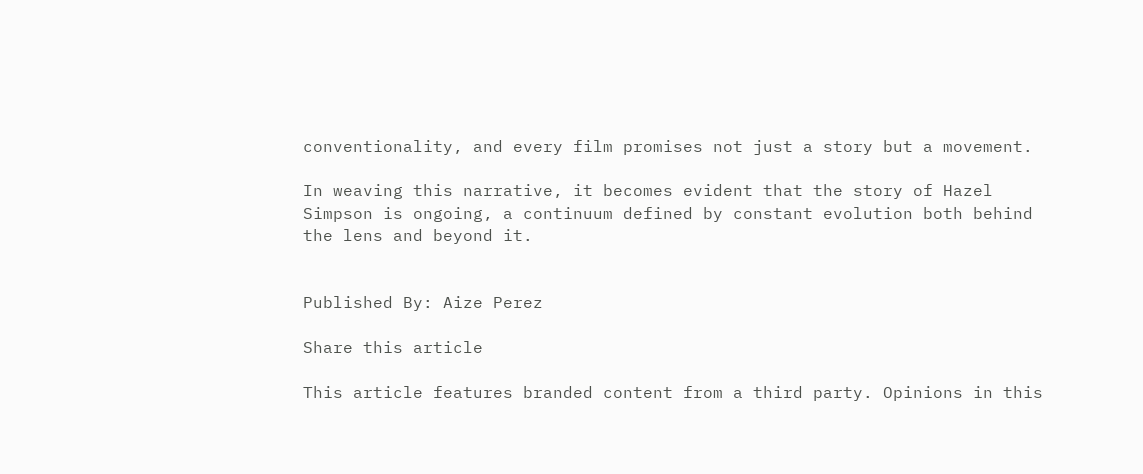conventionality, and every film promises not just a story but a movement.

In weaving this narrative, it becomes evident that the story of Hazel Simpson is ongoing, a continuum defined by constant evolution both behind the lens and beyond it.


Published By: Aize Perez

Share this article

This article features branded content from a third party. Opinions in this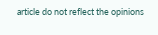article do not reflect the opinions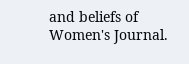and beliefs of Women's Journal.